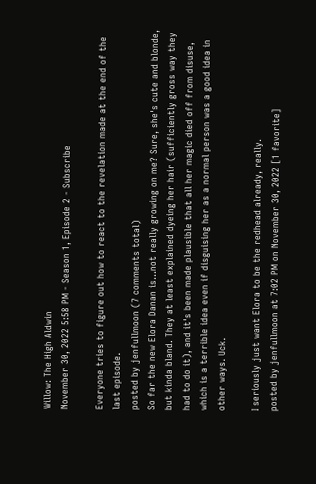Willow: The High Aldwin
November 30, 2022 5:58 PM - Season 1, Episode 2 - Subscribe

Everyone tries to figure out how to react to the revelation made at the end of the last episode.
posted by jenfullmoon (7 comments total)
So far the new Elora Danan is...not really growing on me? Sure, she's cute and blonde, but kinda bland. They at least explained dyeing her hair (sufficiently gross way they had to do it), and it's been made plausible that all her magic died off from disuse, which is a terrible idea even if disguising her as a normal person was a good idea in other ways. Uck.

I seriously just want Elora to be the redhead already, really.
posted by jenfullmoon at 7:02 PM on November 30, 2022 [1 favorite]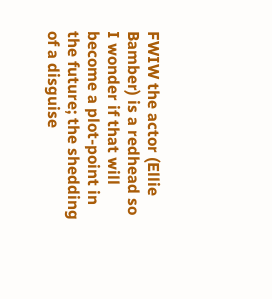FWIW the actor (Ellie Bamber) is a redhead so I wonder if that will become a plot-point in the future; the shedding of a disguise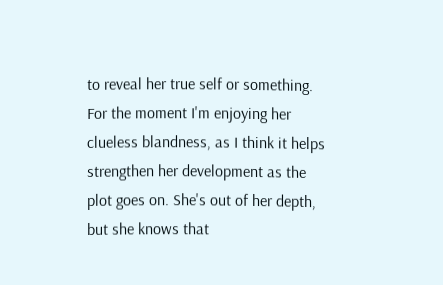to reveal her true self or something. For the moment I'm enjoying her clueless blandness, as I think it helps strengthen her development as the plot goes on. She's out of her depth, but she knows that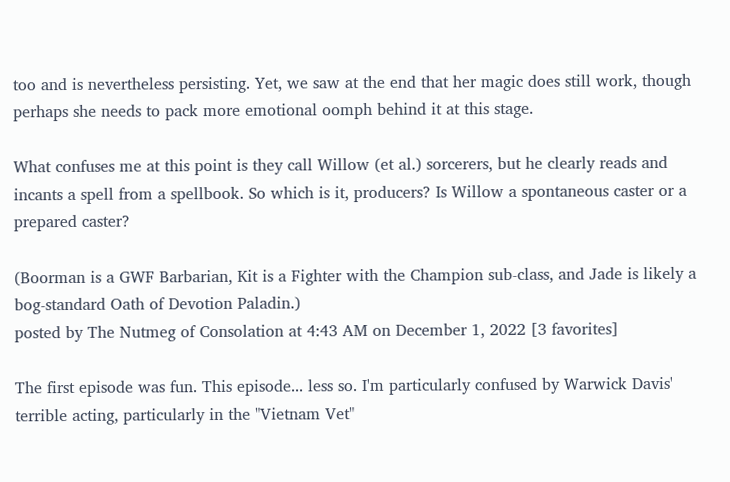too and is nevertheless persisting. Yet, we saw at the end that her magic does still work, though perhaps she needs to pack more emotional oomph behind it at this stage.

What confuses me at this point is they call Willow (et al.) sorcerers, but he clearly reads and incants a spell from a spellbook. So which is it, producers? Is Willow a spontaneous caster or a prepared caster?

(Boorman is a GWF Barbarian, Kit is a Fighter with the Champion sub-class, and Jade is likely a bog-standard Oath of Devotion Paladin.)
posted by The Nutmeg of Consolation at 4:43 AM on December 1, 2022 [3 favorites]

The first episode was fun. This episode... less so. I'm particularly confused by Warwick Davis' terrible acting, particularly in the "Vietnam Vet"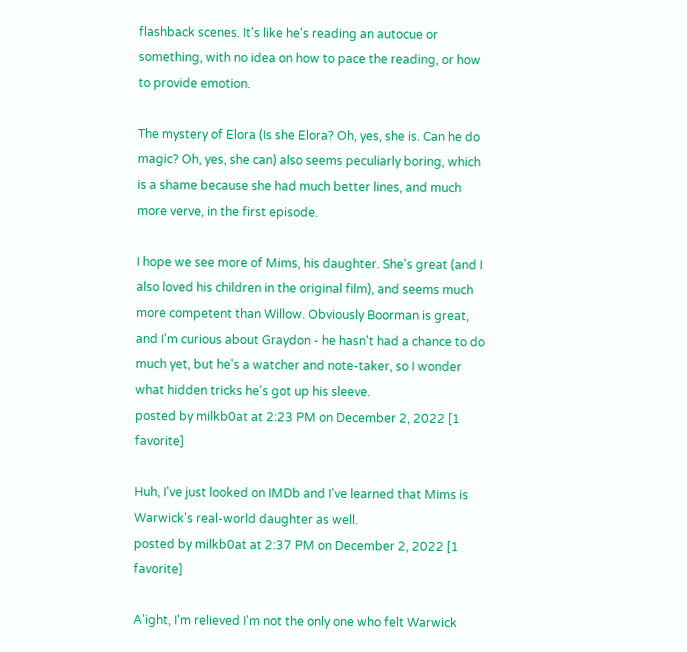flashback scenes. It's like he's reading an autocue or something, with no idea on how to pace the reading, or how to provide emotion.

The mystery of Elora (Is she Elora? Oh, yes, she is. Can he do magic? Oh, yes, she can) also seems peculiarly boring, which is a shame because she had much better lines, and much more verve, in the first episode.

I hope we see more of Mims, his daughter. She's great (and I also loved his children in the original film), and seems much more competent than Willow. Obviously Boorman is great, and I'm curious about Graydon - he hasn't had a chance to do much yet, but he's a watcher and note-taker, so I wonder what hidden tricks he's got up his sleeve.
posted by milkb0at at 2:23 PM on December 2, 2022 [1 favorite]

Huh, I've just looked on IMDb and I've learned that Mims is Warwick's real-world daughter as well.
posted by milkb0at at 2:37 PM on December 2, 2022 [1 favorite]

A'ight, I'm relieved I'm not the only one who felt Warwick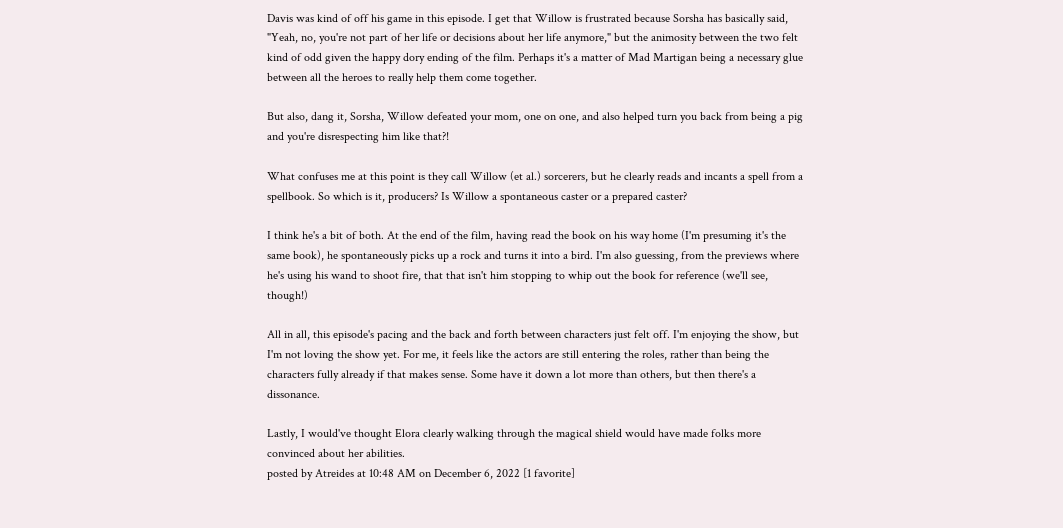Davis was kind of off his game in this episode. I get that Willow is frustrated because Sorsha has basically said, "Yeah, no, you're not part of her life or decisions about her life anymore," but the animosity between the two felt kind of odd given the happy dory ending of the film. Perhaps it's a matter of Mad Martigan being a necessary glue between all the heroes to really help them come together.

But also, dang it, Sorsha, Willow defeated your mom, one on one, and also helped turn you back from being a pig and you're disrespecting him like that?!

What confuses me at this point is they call Willow (et al.) sorcerers, but he clearly reads and incants a spell from a spellbook. So which is it, producers? Is Willow a spontaneous caster or a prepared caster?

I think he's a bit of both. At the end of the film, having read the book on his way home (I'm presuming it's the same book), he spontaneously picks up a rock and turns it into a bird. I'm also guessing, from the previews where he's using his wand to shoot fire, that that isn't him stopping to whip out the book for reference (we'll see, though!)

All in all, this episode's pacing and the back and forth between characters just felt off. I'm enjoying the show, but I'm not loving the show yet. For me, it feels like the actors are still entering the roles, rather than being the characters fully already if that makes sense. Some have it down a lot more than others, but then there's a dissonance.

Lastly, I would've thought Elora clearly walking through the magical shield would have made folks more convinced about her abilities.
posted by Atreides at 10:48 AM on December 6, 2022 [1 favorite]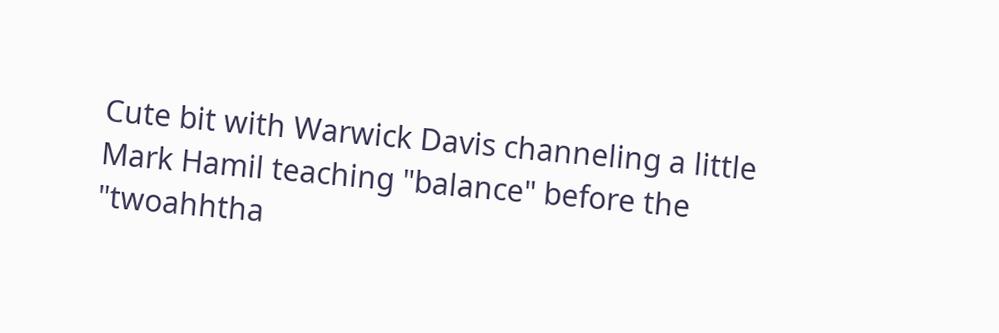Cute bit with Warwick Davis channeling a little Mark Hamil teaching "balance" before the "twoahhtha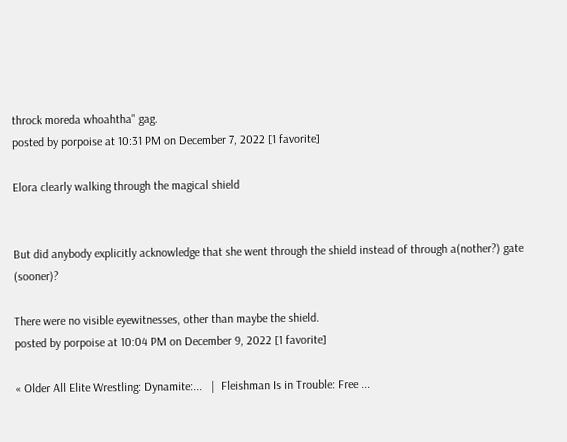throck moreda whoahtha" gag.
posted by porpoise at 10:31 PM on December 7, 2022 [1 favorite]

Elora clearly walking through the magical shield


But did anybody explicitly acknowledge that she went through the shield instead of through a(nother?) gate (sooner)?

There were no visible eyewitnesses, other than maybe the shield.
posted by porpoise at 10:04 PM on December 9, 2022 [1 favorite]

« Older All Elite Wrestling: Dynamite:...   |  Fleishman Is in Trouble: Free ...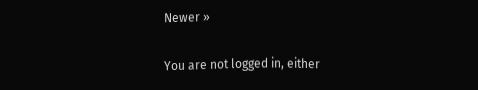Newer »

You are not logged in, either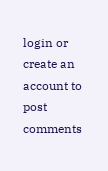login or create an account to post comments